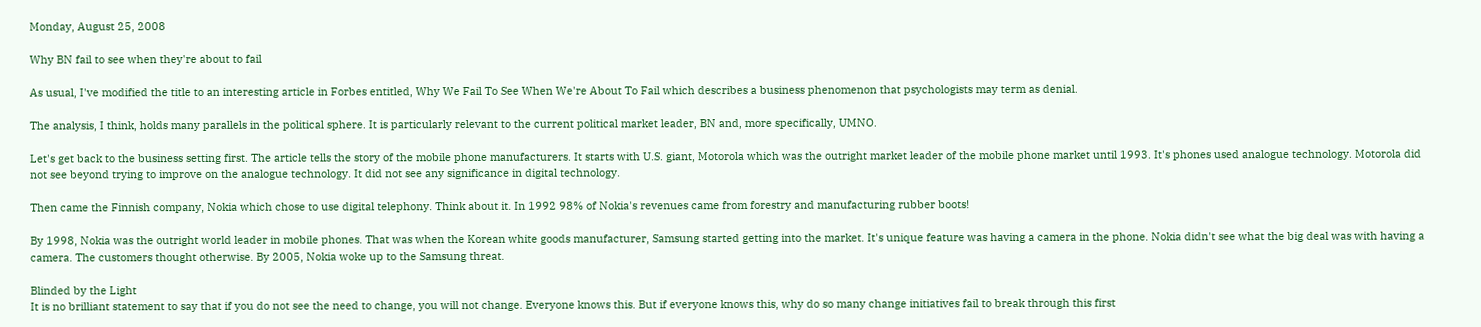Monday, August 25, 2008

Why BN fail to see when they're about to fail

As usual, I've modified the title to an interesting article in Forbes entitled, Why We Fail To See When We're About To Fail which describes a business phenomenon that psychologists may term as denial.

The analysis, I think, holds many parallels in the political sphere. It is particularly relevant to the current political market leader, BN and, more specifically, UMNO.

Let's get back to the business setting first. The article tells the story of the mobile phone manufacturers. It starts with U.S. giant, Motorola which was the outright market leader of the mobile phone market until 1993. It's phones used analogue technology. Motorola did not see beyond trying to improve on the analogue technology. It did not see any significance in digital technology.

Then came the Finnish company, Nokia which chose to use digital telephony. Think about it. In 1992 98% of Nokia's revenues came from forestry and manufacturing rubber boots!

By 1998, Nokia was the outright world leader in mobile phones. That was when the Korean white goods manufacturer, Samsung started getting into the market. It's unique feature was having a camera in the phone. Nokia didn't see what the big deal was with having a camera. The customers thought otherwise. By 2005, Nokia woke up to the Samsung threat.

Blinded by the Light
It is no brilliant statement to say that if you do not see the need to change, you will not change. Everyone knows this. But if everyone knows this, why do so many change initiatives fail to break through this first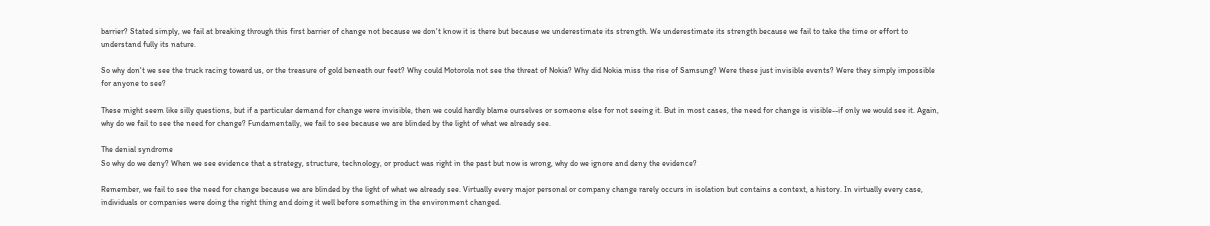barrier? Stated simply, we fail at breaking through this first barrier of change not because we don't know it is there but because we underestimate its strength. We underestimate its strength because we fail to take the time or effort to understand fully its nature.

So why don't we see the truck racing toward us, or the treasure of gold beneath our feet? Why could Motorola not see the threat of Nokia? Why did Nokia miss the rise of Samsung? Were these just invisible events? Were they simply impossible for anyone to see?

These might seem like silly questions, but if a particular demand for change were invisible, then we could hardly blame ourselves or someone else for not seeing it. But in most cases, the need for change is visible--if only we would see it. Again, why do we fail to see the need for change? Fundamentally, we fail to see because we are blinded by the light of what we already see.

The denial syndrome
So why do we deny? When we see evidence that a strategy, structure, technology, or product was right in the past but now is wrong, why do we ignore and deny the evidence?

Remember, we fail to see the need for change because we are blinded by the light of what we already see. Virtually every major personal or company change rarely occurs in isolation but contains a context, a history. In virtually every case, individuals or companies were doing the right thing and doing it well before something in the environment changed.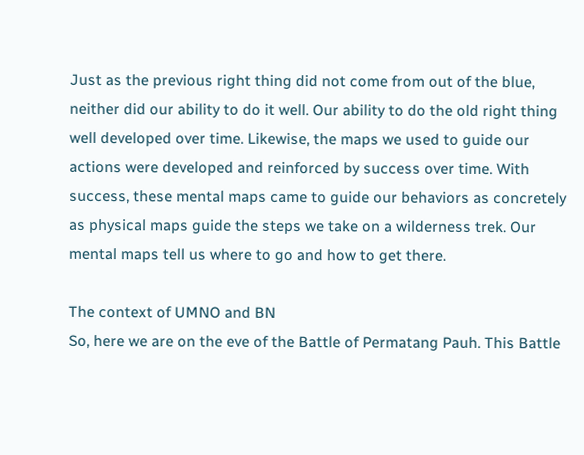Just as the previous right thing did not come from out of the blue, neither did our ability to do it well. Our ability to do the old right thing well developed over time. Likewise, the maps we used to guide our actions were developed and reinforced by success over time. With success, these mental maps came to guide our behaviors as concretely as physical maps guide the steps we take on a wilderness trek. Our mental maps tell us where to go and how to get there.

The context of UMNO and BN
So, here we are on the eve of the Battle of Permatang Pauh. This Battle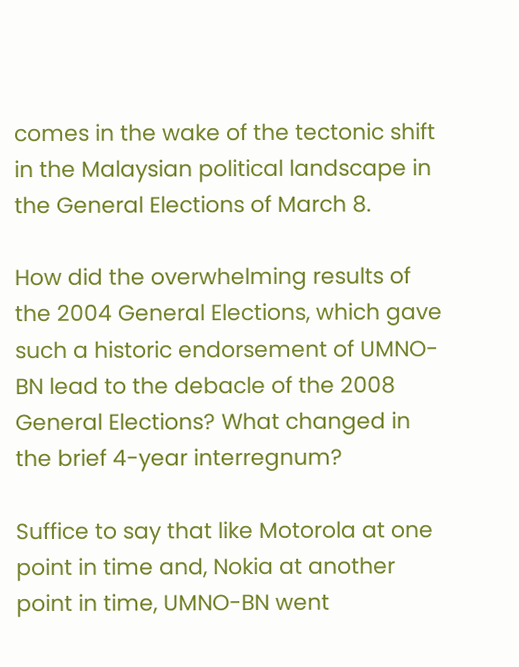comes in the wake of the tectonic shift in the Malaysian political landscape in the General Elections of March 8.

How did the overwhelming results of the 2004 General Elections, which gave such a historic endorsement of UMNO-BN lead to the debacle of the 2008 General Elections? What changed in the brief 4-year interregnum?

Suffice to say that like Motorola at one point in time and, Nokia at another point in time, UMNO-BN went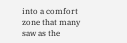into a comfort zone that many saw as the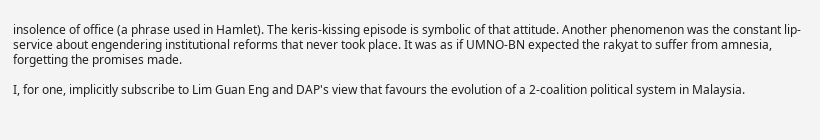insolence of office (a phrase used in Hamlet). The keris-kissing episode is symbolic of that attitude. Another phenomenon was the constant lip-service about engendering institutional reforms that never took place. It was as if UMNO-BN expected the rakyat to suffer from amnesia, forgetting the promises made.

I, for one, implicitly subscribe to Lim Guan Eng and DAP's view that favours the evolution of a 2-coalition political system in Malaysia.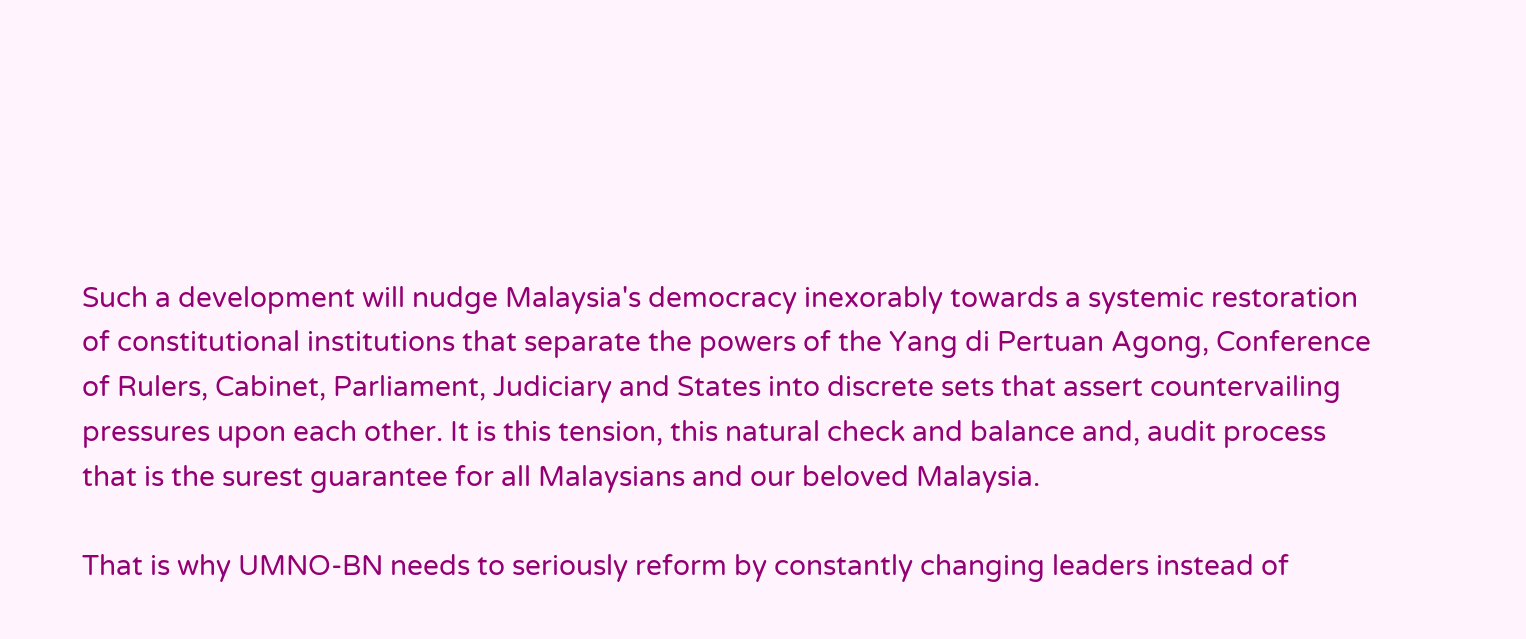Such a development will nudge Malaysia's democracy inexorably towards a systemic restoration of constitutional institutions that separate the powers of the Yang di Pertuan Agong, Conference of Rulers, Cabinet, Parliament, Judiciary and States into discrete sets that assert countervailing pressures upon each other. It is this tension, this natural check and balance and, audit process that is the surest guarantee for all Malaysians and our beloved Malaysia.

That is why UMNO-BN needs to seriously reform by constantly changing leaders instead of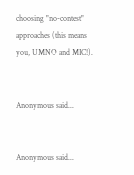choosing "no-contest" approaches (this means you, UMNO and MIC!).


Anonymous said...


Anonymous said...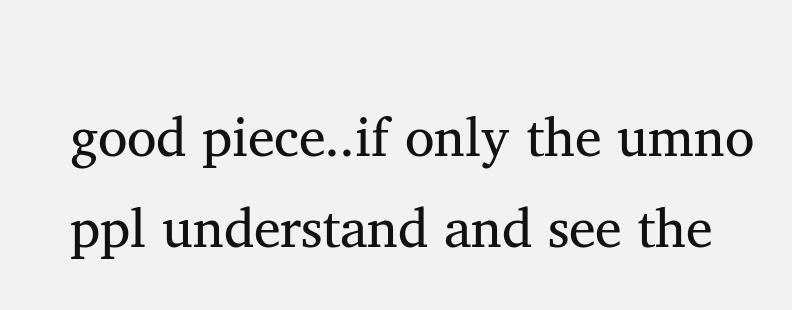good piece..if only the umno ppl understand and see the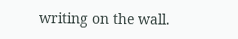writing on the wall.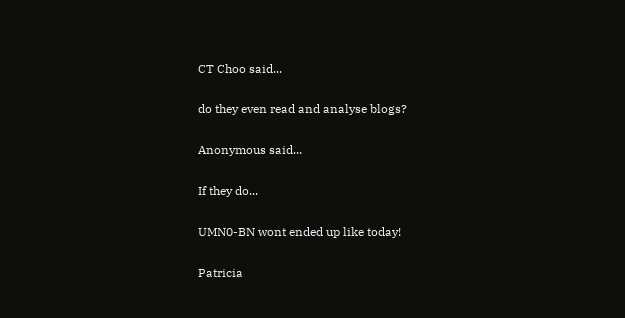CT Choo said...

do they even read and analyse blogs?

Anonymous said...

If they do...

UMN0-BN wont ended up like today!

Patricia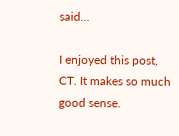said...

I enjoyed this post, CT. It makes so much good sense.